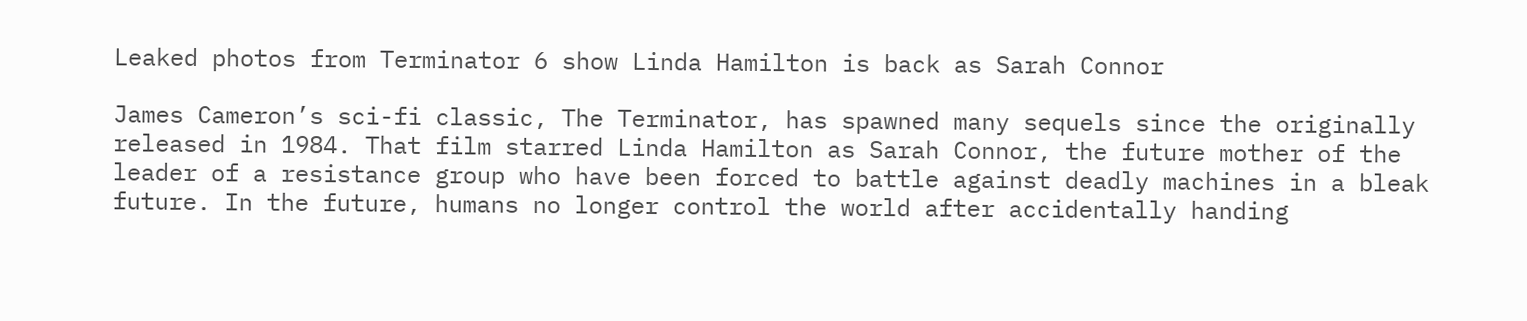Leaked photos from Terminator 6 show Linda Hamilton is back as Sarah Connor

James Cameron’s sci-fi classic, The Terminator, has spawned many sequels since the originally released in 1984. That film starred Linda Hamilton as Sarah Connor, the future mother of the leader of a resistance group who have been forced to battle against deadly machines in a bleak future. In the future, humans no longer control the world after accidentally handing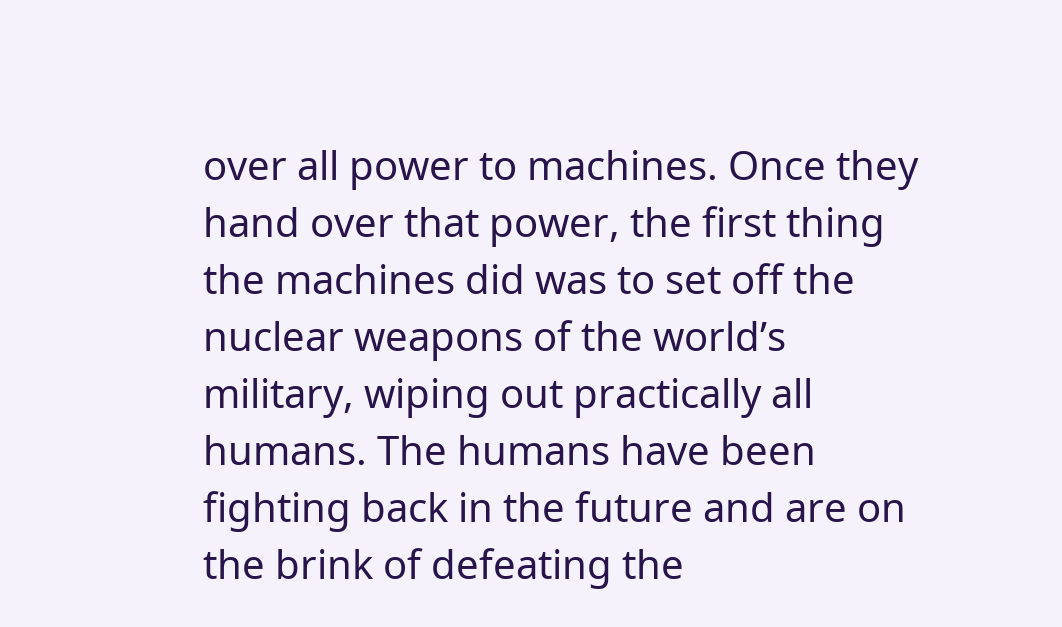over all power to machines. Once they hand over that power, the first thing the machines did was to set off the nuclear weapons of the world’s military, wiping out practically all humans. The humans have been fighting back in the future and are on the brink of defeating the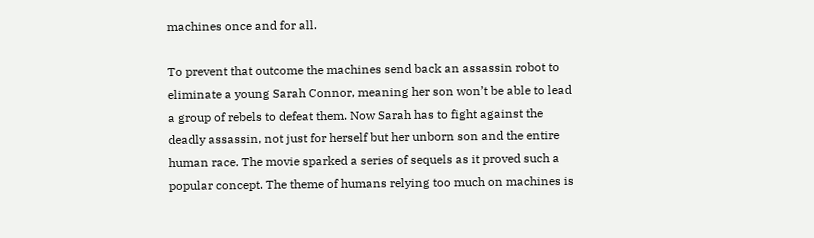machines once and for all.

To prevent that outcome the machines send back an assassin robot to eliminate a young Sarah Connor, meaning her son won’t be able to lead a group of rebels to defeat them. Now Sarah has to fight against the deadly assassin, not just for herself but her unborn son and the entire human race. The movie sparked a series of sequels as it proved such a popular concept. The theme of humans relying too much on machines is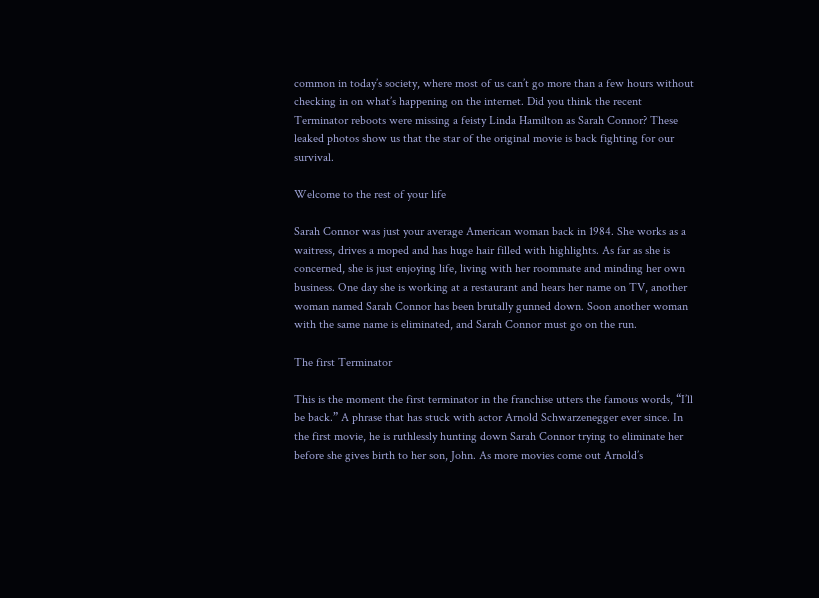common in today’s society, where most of us can’t go more than a few hours without checking in on what’s happening on the internet. Did you think the recent Terminator reboots were missing a feisty Linda Hamilton as Sarah Connor? These leaked photos show us that the star of the original movie is back fighting for our survival.

Welcome to the rest of your life

Sarah Connor was just your average American woman back in 1984. She works as a waitress, drives a moped and has huge hair filled with highlights. As far as she is concerned, she is just enjoying life, living with her roommate and minding her own business. One day she is working at a restaurant and hears her name on TV, another woman named Sarah Connor has been brutally gunned down. Soon another woman with the same name is eliminated, and Sarah Connor must go on the run.

The first Terminator

This is the moment the first terminator in the franchise utters the famous words, “I’ll be back.” A phrase that has stuck with actor Arnold Schwarzenegger ever since. In the first movie, he is ruthlessly hunting down Sarah Connor trying to eliminate her before she gives birth to her son, John. As more movies come out Arnold’s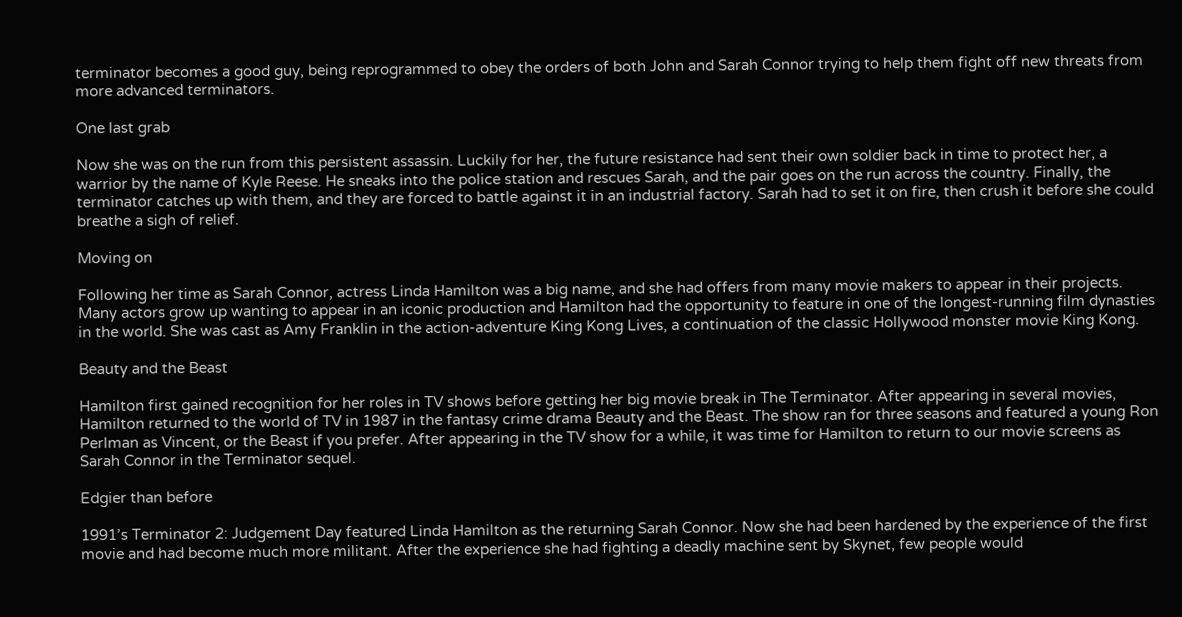terminator becomes a good guy, being reprogrammed to obey the orders of both John and Sarah Connor trying to help them fight off new threats from more advanced terminators.

One last grab

Now she was on the run from this persistent assassin. Luckily for her, the future resistance had sent their own soldier back in time to protect her, a warrior by the name of Kyle Reese. He sneaks into the police station and rescues Sarah, and the pair goes on the run across the country. Finally, the terminator catches up with them, and they are forced to battle against it in an industrial factory. Sarah had to set it on fire, then crush it before she could breathe a sigh of relief.

Moving on

Following her time as Sarah Connor, actress Linda Hamilton was a big name, and she had offers from many movie makers to appear in their projects. Many actors grow up wanting to appear in an iconic production and Hamilton had the opportunity to feature in one of the longest-running film dynasties in the world. She was cast as Amy Franklin in the action-adventure King Kong Lives, a continuation of the classic Hollywood monster movie King Kong.

Beauty and the Beast

Hamilton first gained recognition for her roles in TV shows before getting her big movie break in The Terminator. After appearing in several movies, Hamilton returned to the world of TV in 1987 in the fantasy crime drama Beauty and the Beast. The show ran for three seasons and featured a young Ron Perlman as Vincent, or the Beast if you prefer. After appearing in the TV show for a while, it was time for Hamilton to return to our movie screens as Sarah Connor in the Terminator sequel.

Edgier than before

1991’s Terminator 2: Judgement Day featured Linda Hamilton as the returning Sarah Connor. Now she had been hardened by the experience of the first movie and had become much more militant. After the experience she had fighting a deadly machine sent by Skynet, few people would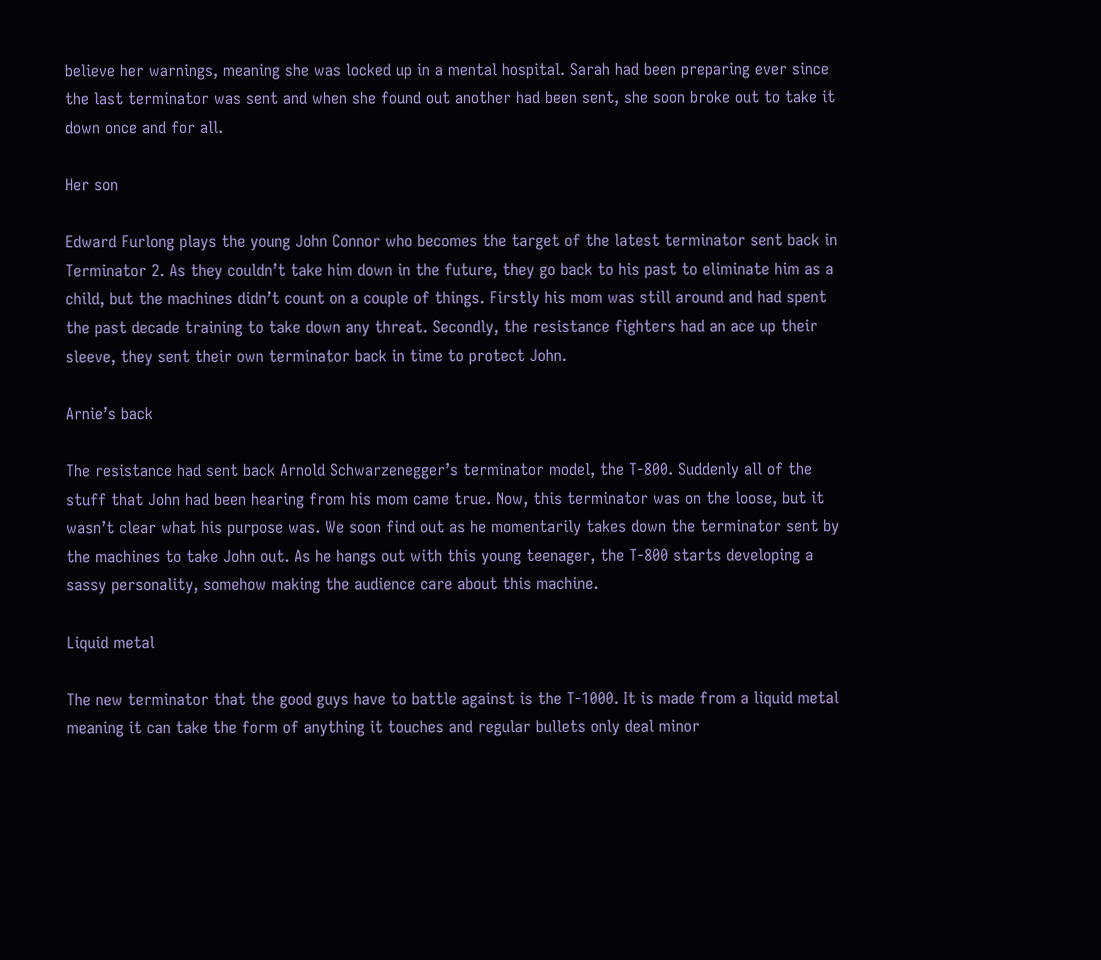believe her warnings, meaning she was locked up in a mental hospital. Sarah had been preparing ever since the last terminator was sent and when she found out another had been sent, she soon broke out to take it down once and for all.

Her son

Edward Furlong plays the young John Connor who becomes the target of the latest terminator sent back in Terminator 2. As they couldn’t take him down in the future, they go back to his past to eliminate him as a child, but the machines didn’t count on a couple of things. Firstly his mom was still around and had spent the past decade training to take down any threat. Secondly, the resistance fighters had an ace up their sleeve, they sent their own terminator back in time to protect John.

Arnie’s back

The resistance had sent back Arnold Schwarzenegger’s terminator model, the T-800. Suddenly all of the stuff that John had been hearing from his mom came true. Now, this terminator was on the loose, but it wasn’t clear what his purpose was. We soon find out as he momentarily takes down the terminator sent by the machines to take John out. As he hangs out with this young teenager, the T-800 starts developing a sassy personality, somehow making the audience care about this machine.

Liquid metal

The new terminator that the good guys have to battle against is the T-1000. It is made from a liquid metal meaning it can take the form of anything it touches and regular bullets only deal minor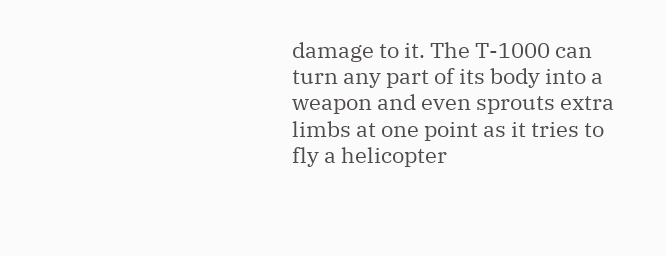damage to it. The T-1000 can turn any part of its body into a weapon and even sprouts extra limbs at one point as it tries to fly a helicopter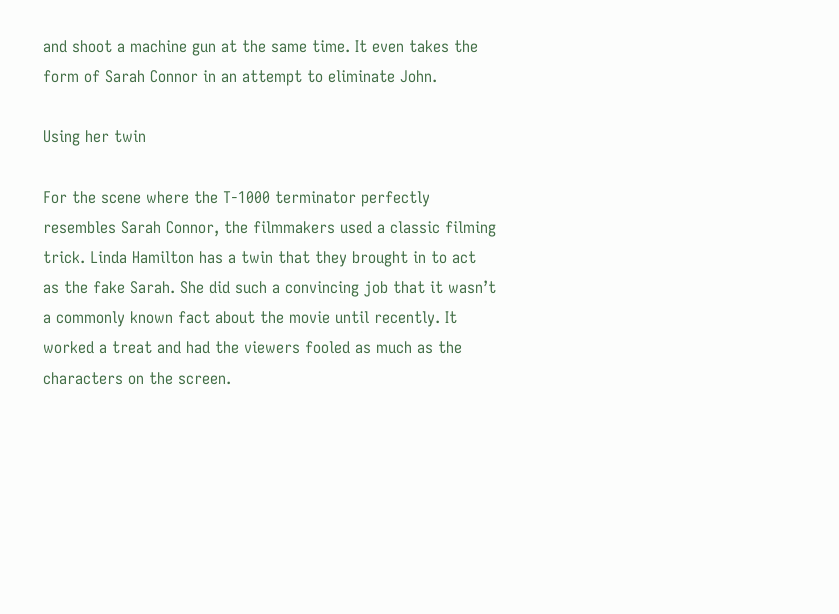and shoot a machine gun at the same time. It even takes the form of Sarah Connor in an attempt to eliminate John.

Using her twin

For the scene where the T-1000 terminator perfectly resembles Sarah Connor, the filmmakers used a classic filming trick. Linda Hamilton has a twin that they brought in to act as the fake Sarah. She did such a convincing job that it wasn’t a commonly known fact about the movie until recently. It worked a treat and had the viewers fooled as much as the characters on the screen.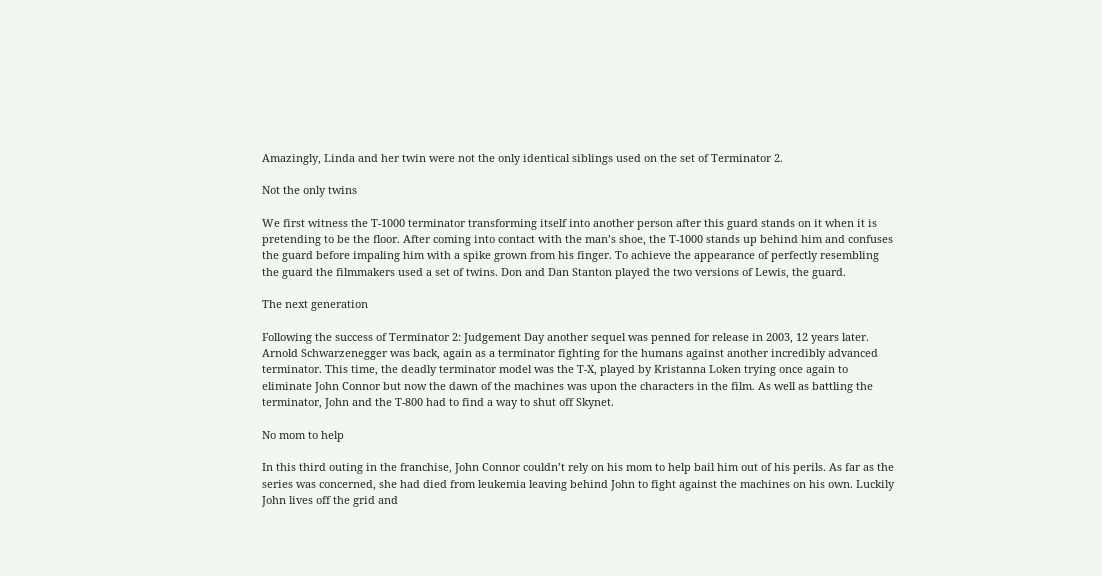Amazingly, Linda and her twin were not the only identical siblings used on the set of Terminator 2.

Not the only twins

We first witness the T-1000 terminator transforming itself into another person after this guard stands on it when it is pretending to be the floor. After coming into contact with the man’s shoe, the T-1000 stands up behind him and confuses the guard before impaling him with a spike grown from his finger. To achieve the appearance of perfectly resembling the guard the filmmakers used a set of twins. Don and Dan Stanton played the two versions of Lewis, the guard.

The next generation

Following the success of Terminator 2: Judgement Day another sequel was penned for release in 2003, 12 years later. Arnold Schwarzenegger was back, again as a terminator fighting for the humans against another incredibly advanced terminator. This time, the deadly terminator model was the T-X, played by Kristanna Loken trying once again to eliminate John Connor but now the dawn of the machines was upon the characters in the film. As well as battling the terminator, John and the T-800 had to find a way to shut off Skynet.

No mom to help

In this third outing in the franchise, John Connor couldn’t rely on his mom to help bail him out of his perils. As far as the series was concerned, she had died from leukemia leaving behind John to fight against the machines on his own. Luckily John lives off the grid and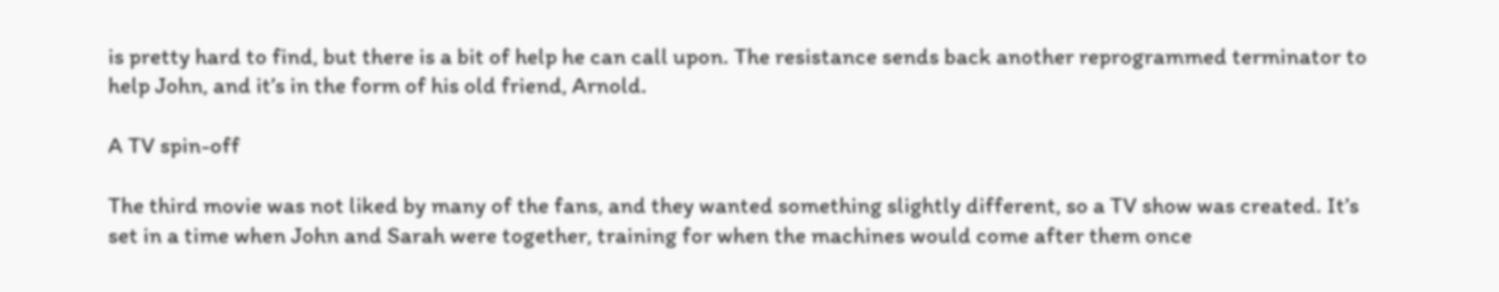is pretty hard to find, but there is a bit of help he can call upon. The resistance sends back another reprogrammed terminator to help John, and it’s in the form of his old friend, Arnold.

A TV spin-off

The third movie was not liked by many of the fans, and they wanted something slightly different, so a TV show was created. It’s set in a time when John and Sarah were together, training for when the machines would come after them once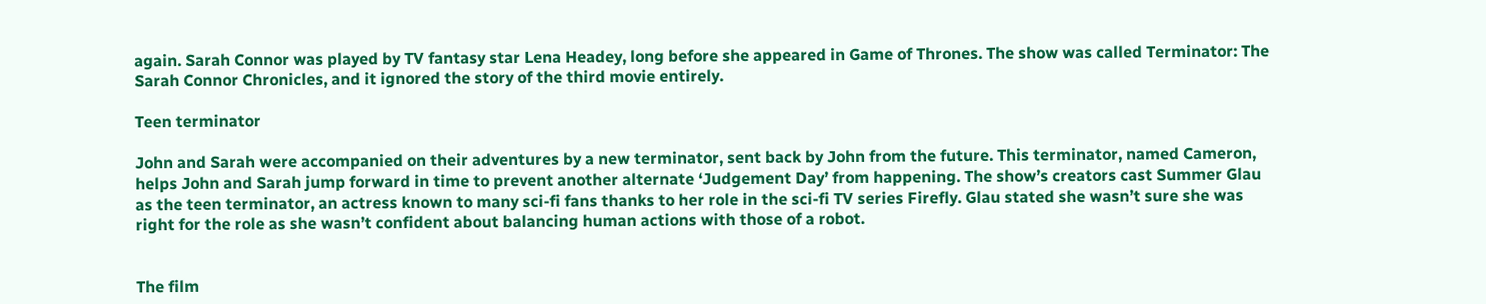again. Sarah Connor was played by TV fantasy star Lena Headey, long before she appeared in Game of Thrones. The show was called Terminator: The Sarah Connor Chronicles, and it ignored the story of the third movie entirely.

Teen terminator

John and Sarah were accompanied on their adventures by a new terminator, sent back by John from the future. This terminator, named Cameron, helps John and Sarah jump forward in time to prevent another alternate ‘Judgement Day’ from happening. The show’s creators cast Summer Glau as the teen terminator, an actress known to many sci-fi fans thanks to her role in the sci-fi TV series Firefly. Glau stated she wasn’t sure she was right for the role as she wasn’t confident about balancing human actions with those of a robot.


The film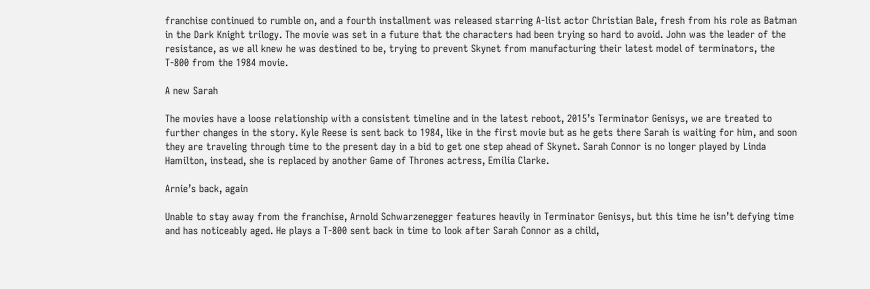franchise continued to rumble on, and a fourth installment was released starring A-list actor Christian Bale, fresh from his role as Batman in the Dark Knight trilogy. The movie was set in a future that the characters had been trying so hard to avoid. John was the leader of the resistance, as we all knew he was destined to be, trying to prevent Skynet from manufacturing their latest model of terminators, the T-800 from the 1984 movie.

A new Sarah

The movies have a loose relationship with a consistent timeline and in the latest reboot, 2015’s Terminator Genisys, we are treated to further changes in the story. Kyle Reese is sent back to 1984, like in the first movie but as he gets there Sarah is waiting for him, and soon they are traveling through time to the present day in a bid to get one step ahead of Skynet. Sarah Connor is no longer played by Linda Hamilton, instead, she is replaced by another Game of Thrones actress, Emilia Clarke.

Arnie’s back, again

Unable to stay away from the franchise, Arnold Schwarzenegger features heavily in Terminator Genisys, but this time he isn’t defying time and has noticeably aged. He plays a T-800 sent back in time to look after Sarah Connor as a child,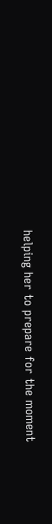helping her to prepare for the moment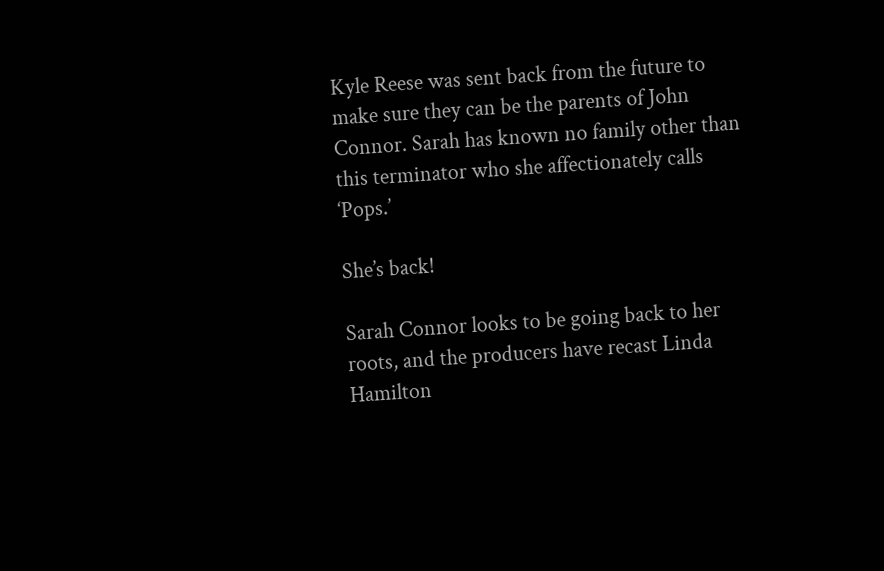Kyle Reese was sent back from the future to make sure they can be the parents of John Connor. Sarah has known no family other than this terminator who she affectionately calls ‘Pops.’

She’s back!

Sarah Connor looks to be going back to her roots, and the producers have recast Linda Hamilton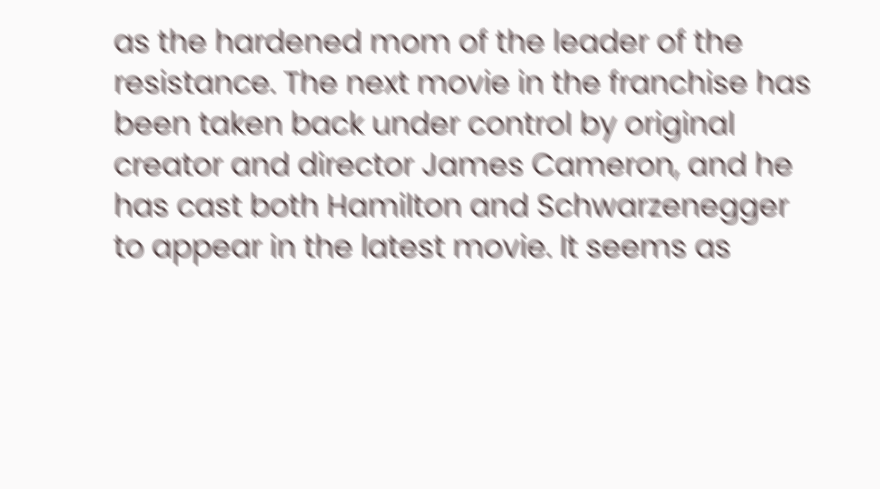as the hardened mom of the leader of the resistance. The next movie in the franchise has been taken back under control by original creator and director James Cameron, and he has cast both Hamilton and Schwarzenegger to appear in the latest movie. It seems as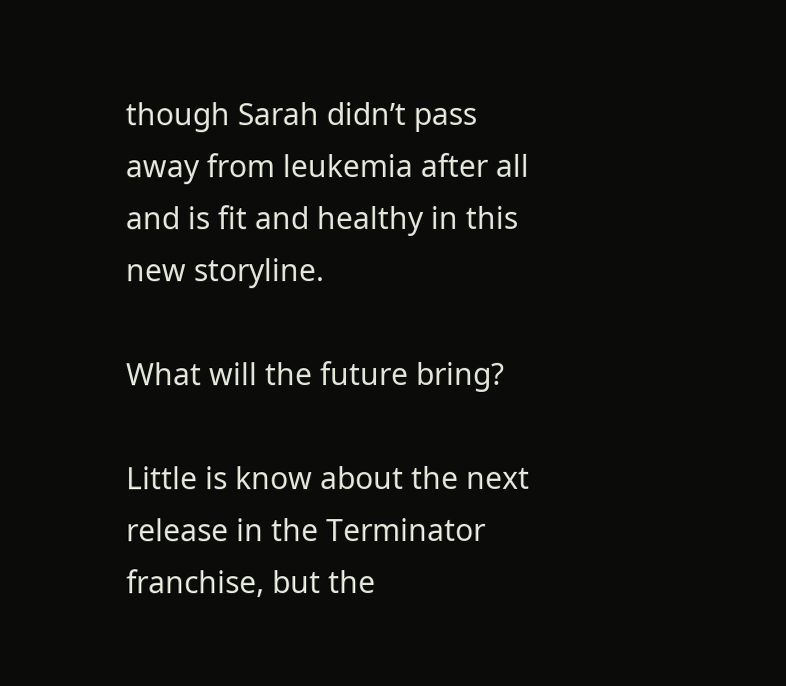though Sarah didn’t pass away from leukemia after all and is fit and healthy in this new storyline.

What will the future bring?

Little is know about the next release in the Terminator franchise, but the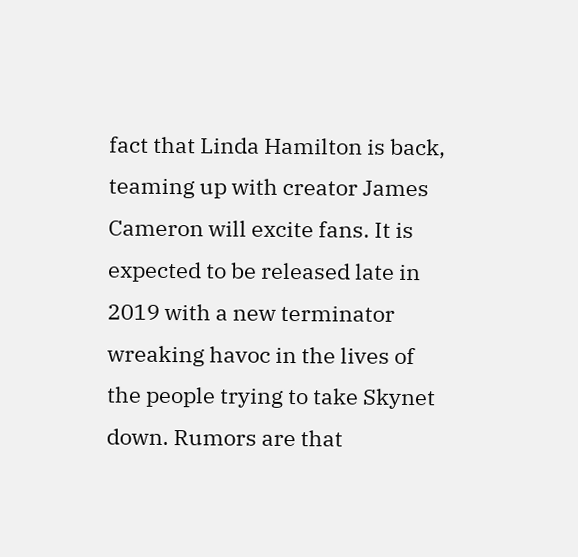fact that Linda Hamilton is back, teaming up with creator James Cameron will excite fans. It is expected to be released late in 2019 with a new terminator wreaking havoc in the lives of the people trying to take Skynet down. Rumors are that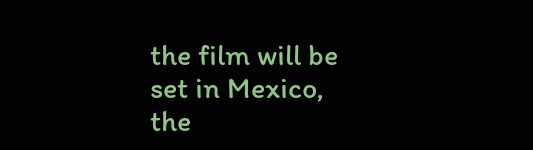the film will be set in Mexico, the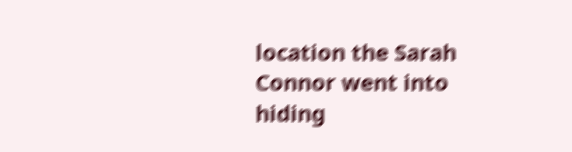location the Sarah Connor went into hiding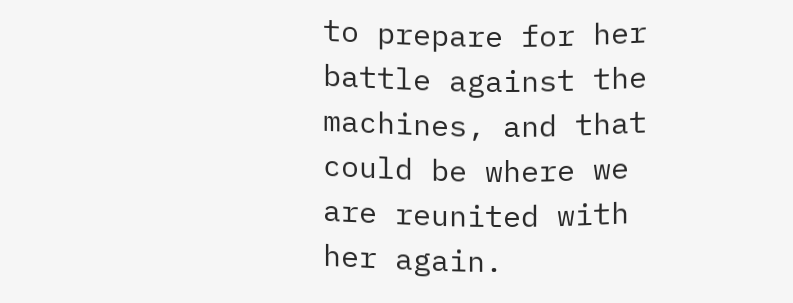to prepare for her battle against the machines, and that could be where we are reunited with her again.